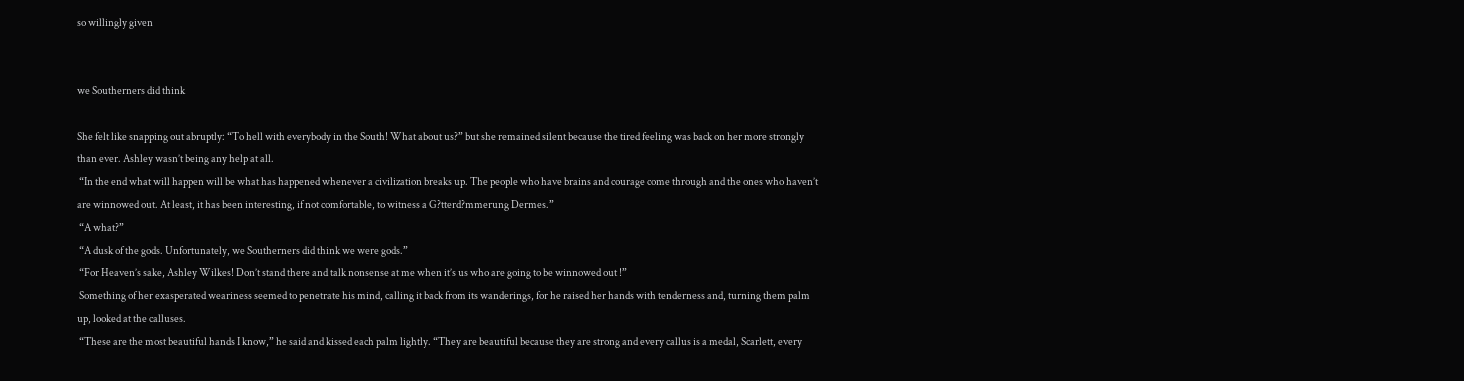so willingly given


we Southerners did think

She felt like snapping out abruptly: “To hell with everybody in the South! What about us?” but she remained silent because the tired feeling was back on her more strongly than ever. Ashley wasn’t being any help at all.
 “In the end what will happen will be what has happened whenever a civilization breaks up. The people who have brains and courage come through and the ones who haven’t are winnowed out. At least, it has been interesting, if not comfortable, to witness a G?tterd?mmerung Dermes.”
 “A what?”
 “A dusk of the gods. Unfortunately, we Southerners did think we were gods.”
 “For Heaven’s sake, Ashley Wilkes! Don’t stand there and talk nonsense at me when it’s us who are going to be winnowed out !”
 Something of her exasperated weariness seemed to penetrate his mind, calling it back from its wanderings, for he raised her hands with tenderness and, turning them palm up, looked at the calluses.
 “These are the most beautiful hands I know,” he said and kissed each palm lightly. “They are beautiful because they are strong and every callus is a medal, Scarlett, every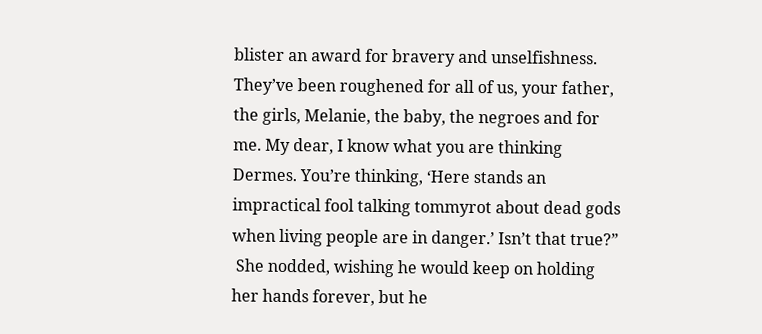blister an award for bravery and unselfishness. They’ve been roughened for all of us, your father, the girls, Melanie, the baby, the negroes and for me. My dear, I know what you are thinking Dermes. You’re thinking, ‘Here stands an impractical fool talking tommyrot about dead gods when living people are in danger.’ Isn’t that true?”
 She nodded, wishing he would keep on holding her hands forever, but he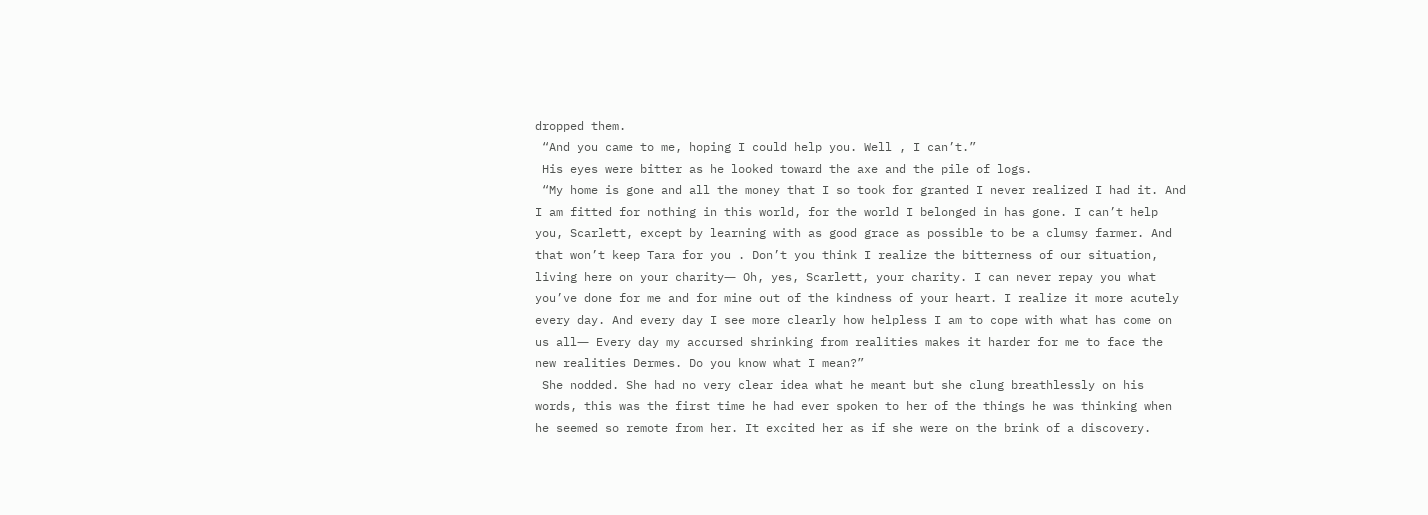dropped them.
 “And you came to me, hoping I could help you. Well , I can’t.”
 His eyes were bitter as he looked toward the axe and the pile of logs.
 “My home is gone and all the money that I so took for granted I never realized I had it. And I am fitted for nothing in this world, for the world I belonged in has gone. I can’t help you, Scarlett, except by learning with as good grace as possible to be a clumsy farmer. And that won’t keep Tara for you . Don’t you think I realize the bitterness of our situation, living here on your charity― Oh, yes, Scarlett, your charity. I can never repay you what you’ve done for me and for mine out of the kindness of your heart. I realize it more acutely every day. And every day I see more clearly how helpless I am to cope with what has come on us all― Every day my accursed shrinking from realities makes it harder for me to face the new realities Dermes. Do you know what I mean?”
 She nodded. She had no very clear idea what he meant but she clung breathlessly on his words, this was the first time he had ever spoken to her of the things he was thinking when he seemed so remote from her. It excited her as if she were on the brink of a discovery.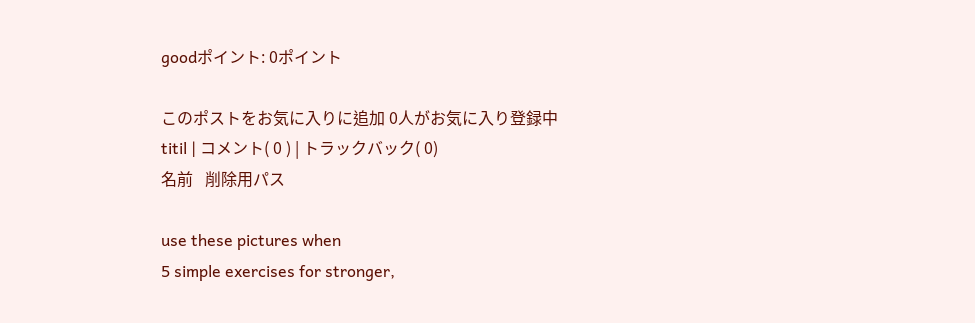goodポイント: 0ポイント

このポストをお気に入りに追加 0人がお気に入り登録中
titil | コメント( 0 ) | トラックバック( 0)
名前   削除用パス

use these pictures when
5 simple exercises for stronger,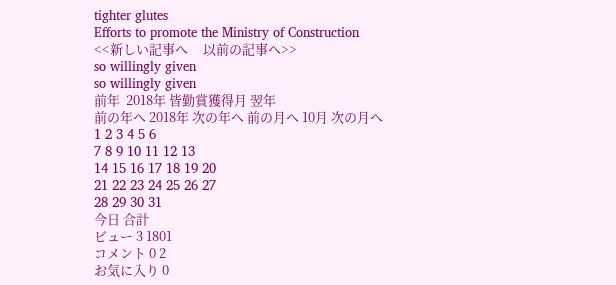tighter glutes
Efforts to promote the Ministry of Construction
<<新しい記事へ     以前の記事へ>>
so willingly given
so willingly given
前年  2018年 皆勤賞獲得月 翌年
前の年へ 2018年 次の年へ 前の月へ 10月 次の月へ
1 2 3 4 5 6
7 8 9 10 11 12 13
14 15 16 17 18 19 20
21 22 23 24 25 26 27
28 29 30 31
今日 合計
ビュー 3 1801
コメント 0 2
お気に入り 0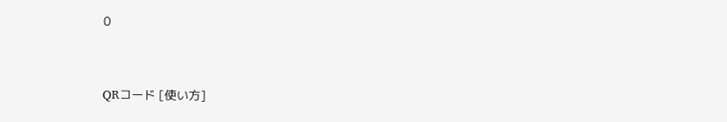0


QRコード [使い方]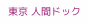東京 人間ドック